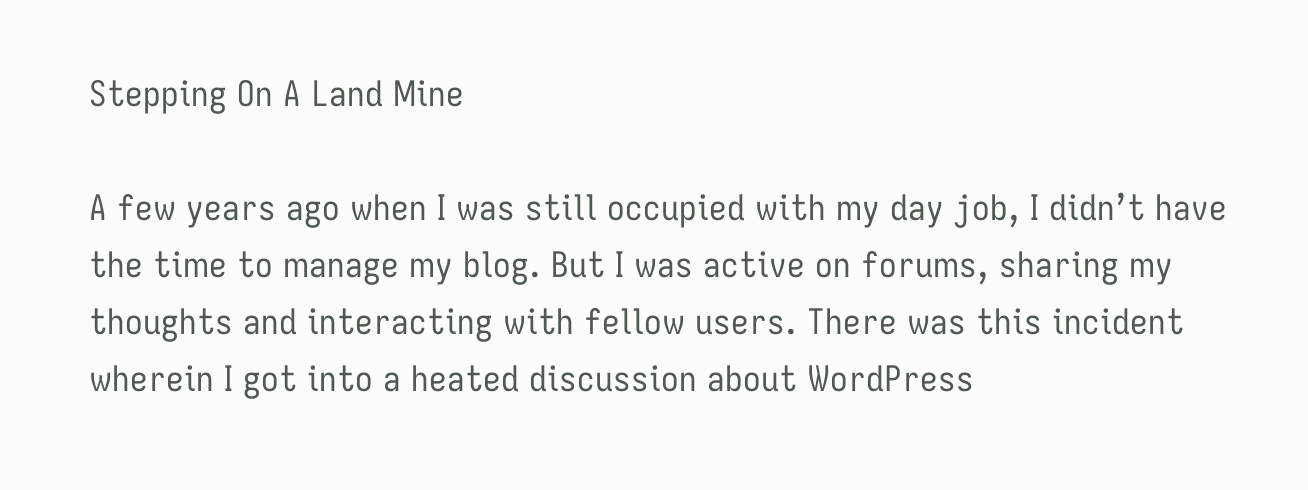Stepping On A Land Mine

A few years ago when I was still occupied with my day job, I didn’t have the time to manage my blog. But I was active on forums, sharing my thoughts and interacting with fellow users. There was this incident wherein I got into a heated discussion about WordPress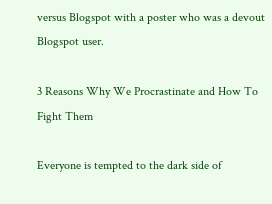versus Blogspot with a poster who was a devout Blogspot user.

3 Reasons Why We Procrastinate and How To Fight Them

Everyone is tempted to the dark side of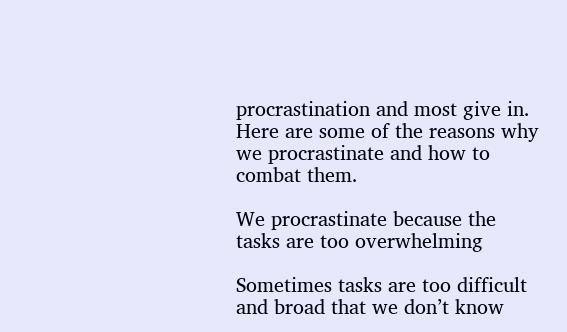procrastination and most give in. Here are some of the reasons why we procrastinate and how to combat them.

We procrastinate because the tasks are too overwhelming

Sometimes tasks are too difficult and broad that we don’t know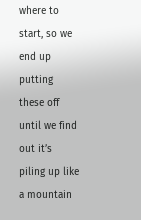where to start, so we end up putting these off until we find out it’s piling up like a mountain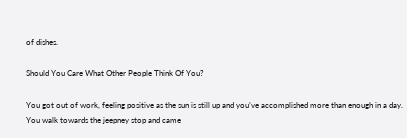of dishes.

Should You Care What Other People Think Of You?

You got out of work, feeling positive as the sun is still up and you’ve accomplished more than enough in a day. You walk towards the jeepney stop and came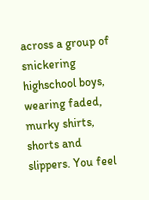across a group of snickering highschool boys, wearing faded, murky shirts, shorts and slippers. You feel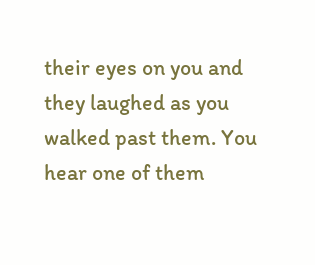their eyes on you and they laughed as you walked past them. You hear one of them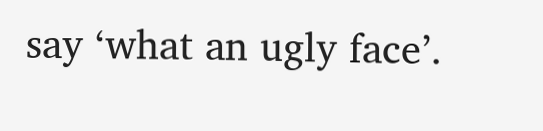say ‘what an ugly face’.